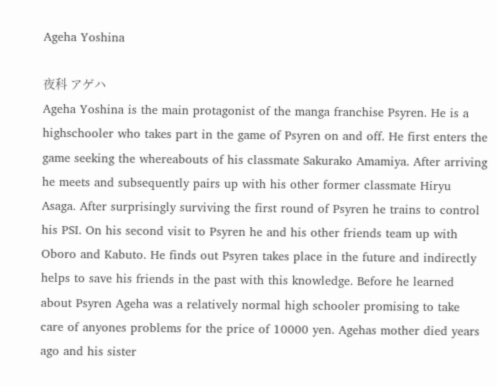Ageha Yoshina

夜科 アゲハ
Ageha Yoshina is the main protagonist of the manga franchise Psyren. He is a highschooler who takes part in the game of Psyren on and off. He first enters the game seeking the whereabouts of his classmate Sakurako Amamiya. After arriving he meets and subsequently pairs up with his other former classmate Hiryu Asaga. After surprisingly surviving the first round of Psyren he trains to control his PSI. On his second visit to Psyren he and his other friends team up with Oboro and Kabuto. He finds out Psyren takes place in the future and indirectly helps to save his friends in the past with this knowledge. Before he learned about Psyren Ageha was a relatively normal high schooler promising to take care of anyones problems for the price of 10000 yen. Agehas mother died years ago and his sister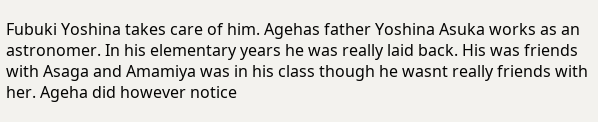Fubuki Yoshina takes care of him. Agehas father Yoshina Asuka works as an astronomer. In his elementary years he was really laid back. His was friends with Asaga and Amamiya was in his class though he wasnt really friends with her. Ageha did however notice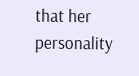that her personality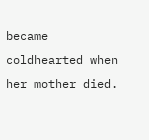became coldhearted when her mother died.